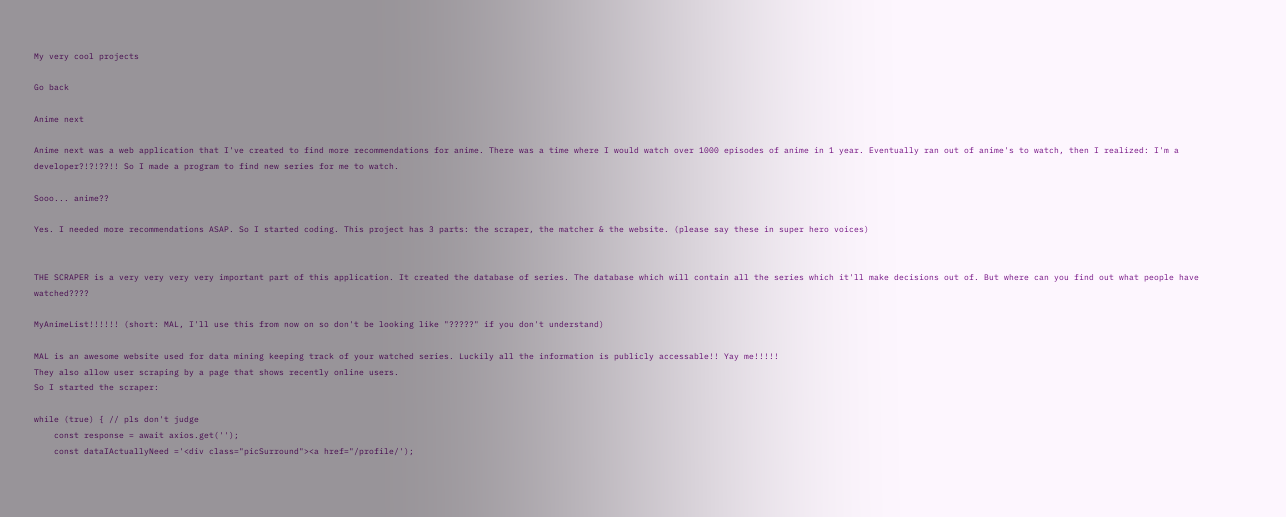My very cool projects

Go back

Anime next

Anime next was a web application that I've created to find more recommendations for anime. There was a time where I would watch over 1000 episodes of anime in 1 year. Eventually ran out of anime's to watch, then I realized: I'm a developer?!?!??!! So I made a program to find new series for me to watch.

Sooo... anime??

Yes. I needed more recommendations ASAP. So I started coding. This project has 3 parts: the scraper, the matcher & the website. (please say these in super hero voices)


THE SCRAPER is a very very very very important part of this application. It created the database of series. The database which will contain all the series which it'll make decisions out of. But where can you find out what people have watched????

MyAnimeList!!!!!! (short: MAL, I'll use this from now on so don't be looking like "?????" if you don't understand)

MAL is an awesome website used for data mining keeping track of your watched series. Luckily all the information is publicly accessable!! Yay me!!!!!
They also allow user scraping by a page that shows recently online users.
So I started the scraper:

while (true) { // pls don't judge
    const response = await axios.get('');
    const dataIActuallyNeed ='<div class="picSurround"><a href="/profile/');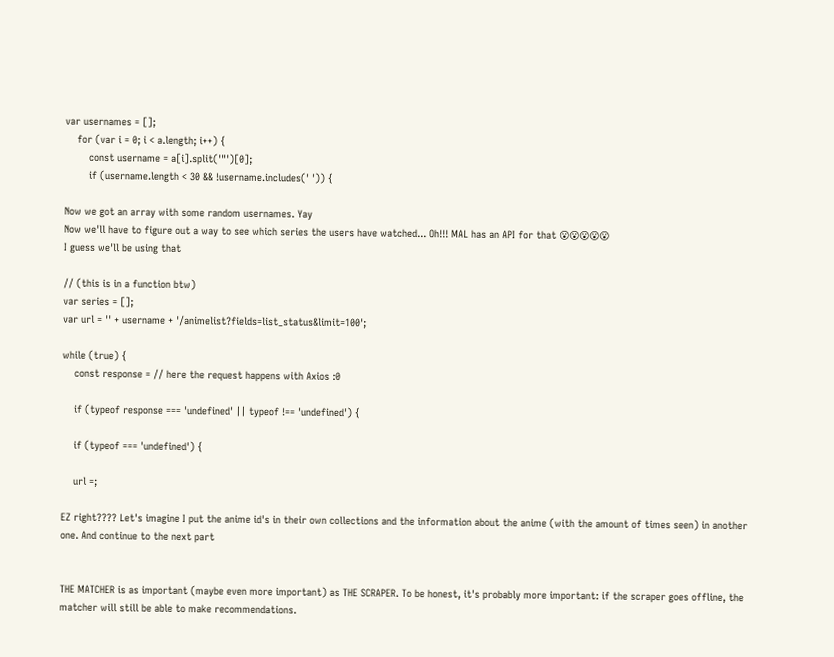var usernames = [];
    for (var i = 0; i < a.length; i++) {
        const username = a[i].split('"')[0];
        if (username.length < 30 && !username.includes(' ')) {

Now we got an array with some random usernames. Yay
Now we'll have to figure out a way to see which series the users have watched... Oh!!! MAL has an API for that 😮😮😮😮😮
I guess we'll be using that

// (this is in a function btw)
var series = [];
var url = '' + username + '/animelist?fields=list_status&limit=100';

while (true) {
    const response = // here the request happens with Axios :0

    if (typeof response === 'undefined' || typeof !== 'undefined') {

    if (typeof === 'undefined') {

    url =;

EZ right???? Let's imagine I put the anime id's in their own collections and the information about the anime (with the amount of times seen) in another one. And continue to the next part


THE MATCHER is as important (maybe even more important) as THE SCRAPER. To be honest, it's probably more important: if the scraper goes offline, the matcher will still be able to make recommendations.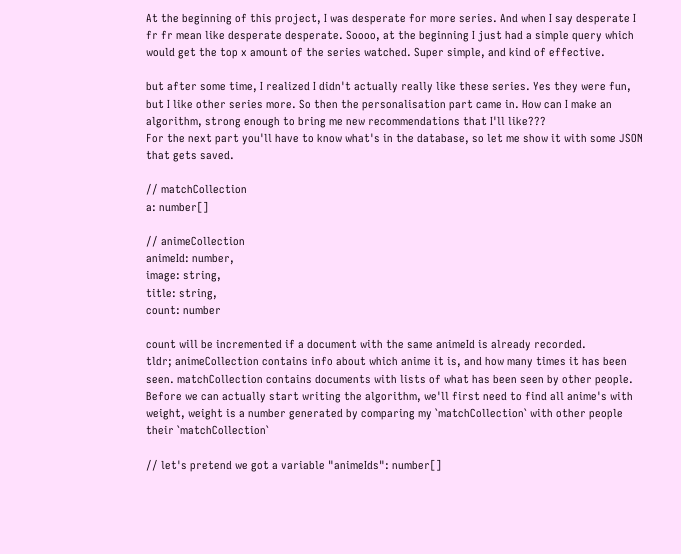At the beginning of this project, I was desperate for more series. And when I say desperate I fr fr mean like desperate desperate. Soooo, at the beginning I just had a simple query which would get the top x amount of the series watched. Super simple, and kind of effective.

but after some time, I realized I didn't actually really like these series. Yes they were fun, but I like other series more. So then the personalisation part came in. How can I make an algorithm, strong enough to bring me new recommendations that I'll like???
For the next part you'll have to know what's in the database, so let me show it with some JSON that gets saved.

// matchCollection
a: number[]

// animeCollection
animeId: number,
image: string,
title: string,
count: number

count will be incremented if a document with the same animeId is already recorded.
tldr; animeCollection contains info about which anime it is, and how many times it has been seen. matchCollection contains documents with lists of what has been seen by other people.
Before we can actually start writing the algorithm, we'll first need to find all anime's with weight, weight is a number generated by comparing my `matchCollection` with other people their `matchCollection`

// let's pretend we got a variable "animeIds": number[]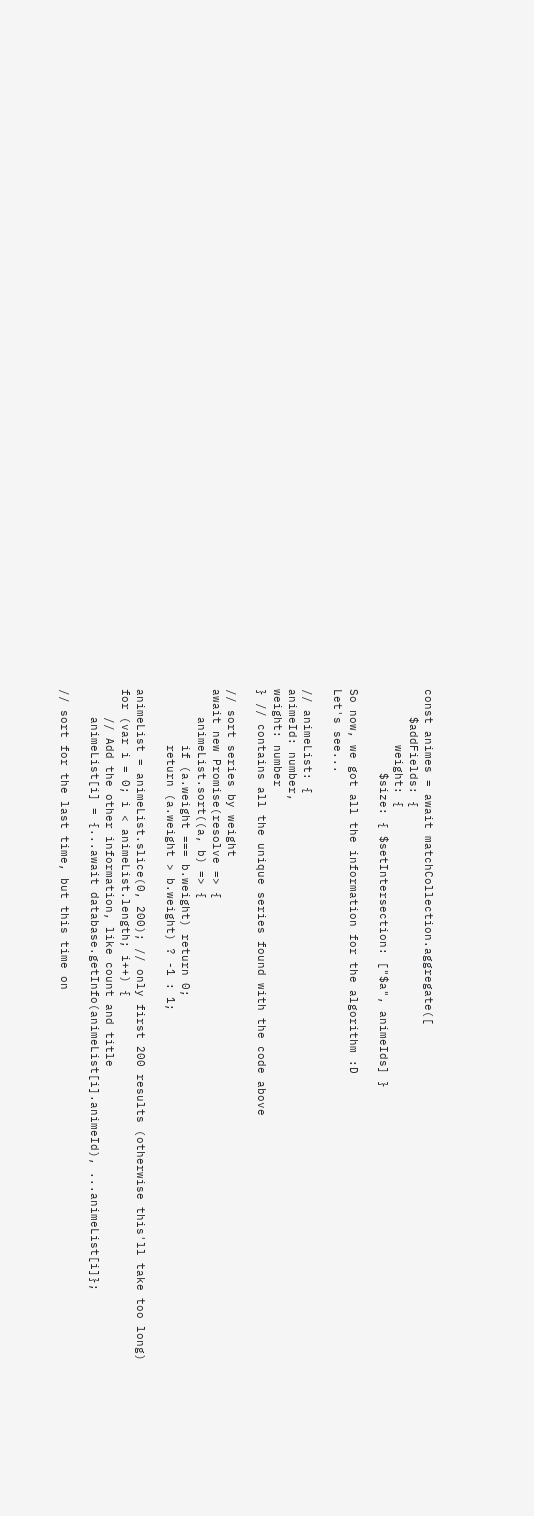const animes = await matchCollection.aggregate([
    $addFields: {
        weight: {
            $size: { $setIntersection: ["$a", animeIds] }

So now, we got all the information for the algorithm :D
Let's see...

// animeList: {
animeId: number,
weight: number
} // contains all the unique series found with the code above

// sort series by weight
await new Promise(resolve => {
    animeList.sort((a, b) => {
        if (a.weight === b.weight) return 0;
        return (a.weight > b.weight) ? -1 : 1;

animeList = animeList.slice(0, 200); // only first 200 results (otherwise this'll take too long)
for (var i = 0; i < animeList.length; i++) {
    // Add the other information, like count and title
    animeList[i] = {...await database.getInfo(animeList[i].animeId), ...animeList[i]};

// sort for the last time, but this time on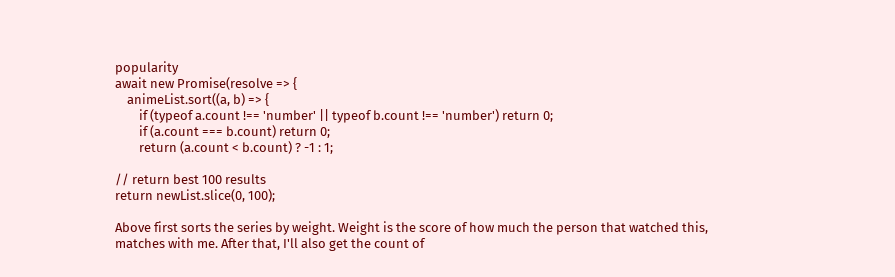popularity
await new Promise(resolve => {
    animeList.sort((a, b) => {
        if (typeof a.count !== 'number' || typeof b.count !== 'number') return 0;
        if (a.count === b.count) return 0;
        return (a.count < b.count) ? -1 : 1;

// return best 100 results
return newList.slice(0, 100);

Above first sorts the series by weight. Weight is the score of how much the person that watched this, matches with me. After that, I'll also get the count of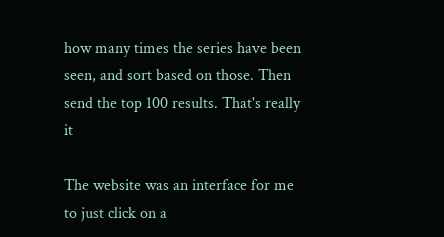how many times the series have been seen, and sort based on those. Then send the top 100 results. That's really it

The website was an interface for me to just click on a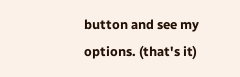button and see my options. (that's it)